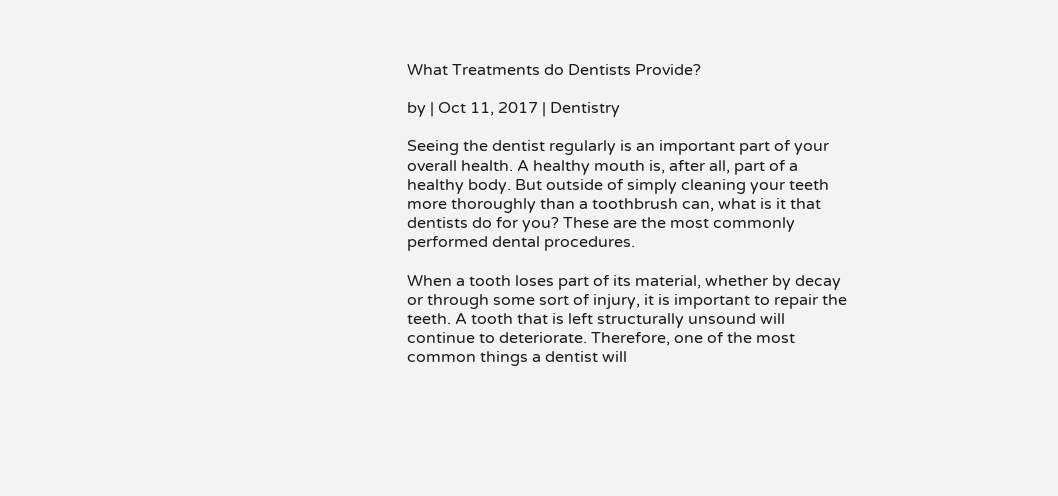What Treatments do Dentists Provide?

by | Oct 11, 2017 | Dentistry

Seeing the dentist regularly is an important part of your overall health. A healthy mouth is, after all, part of a healthy body. But outside of simply cleaning your teeth more thoroughly than a toothbrush can, what is it that dentists do for you? These are the most commonly performed dental procedures.

When a tooth loses part of its material, whether by decay or through some sort of injury, it is important to repair the teeth. A tooth that is left structurally unsound will continue to deteriorate. Therefore, one of the most common things a dentist will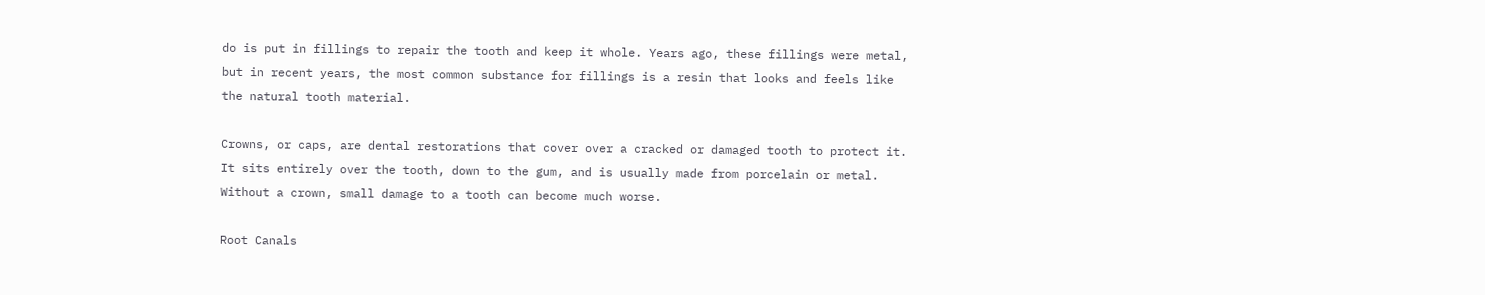do is put in fillings to repair the tooth and keep it whole. Years ago, these fillings were metal, but in recent years, the most common substance for fillings is a resin that looks and feels like the natural tooth material.

Crowns, or caps, are dental restorations that cover over a cracked or damaged tooth to protect it. It sits entirely over the tooth, down to the gum, and is usually made from porcelain or metal. Without a crown, small damage to a tooth can become much worse.

Root Canals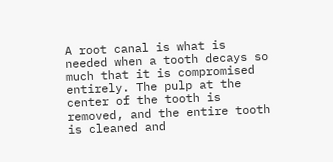A root canal is what is needed when a tooth decays so much that it is compromised entirely. The pulp at the center of the tooth is removed, and the entire tooth is cleaned and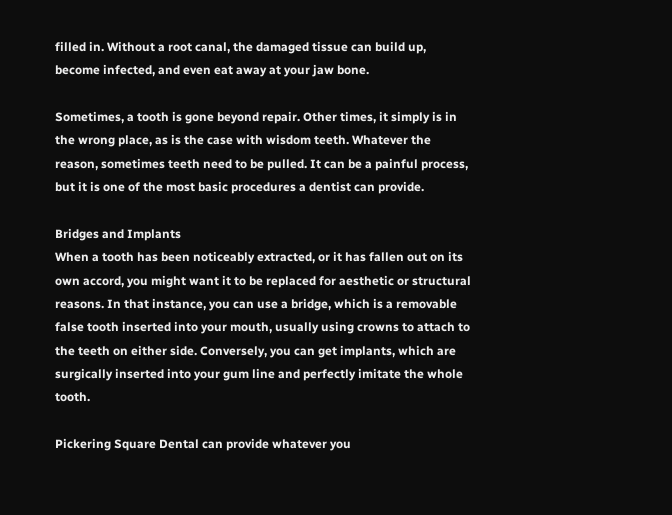filled in. Without a root canal, the damaged tissue can build up, become infected, and even eat away at your jaw bone.

Sometimes, a tooth is gone beyond repair. Other times, it simply is in the wrong place, as is the case with wisdom teeth. Whatever the reason, sometimes teeth need to be pulled. It can be a painful process, but it is one of the most basic procedures a dentist can provide.

Bridges and Implants
When a tooth has been noticeably extracted, or it has fallen out on its own accord, you might want it to be replaced for aesthetic or structural reasons. In that instance, you can use a bridge, which is a removable false tooth inserted into your mouth, usually using crowns to attach to the teeth on either side. Conversely, you can get implants, which are surgically inserted into your gum line and perfectly imitate the whole tooth.

Pickering Square Dental can provide whatever you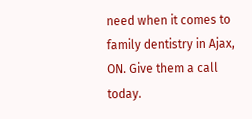need when it comes to family dentistry in Ajax, ON. Give them a call today.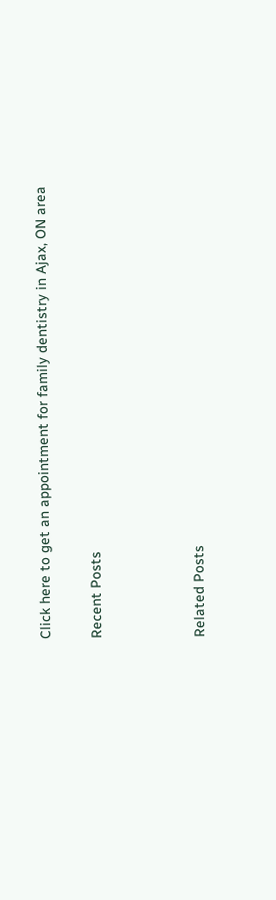Click here to get an appointment for family dentistry in Ajax, ON area

Recent Posts



Related Posts